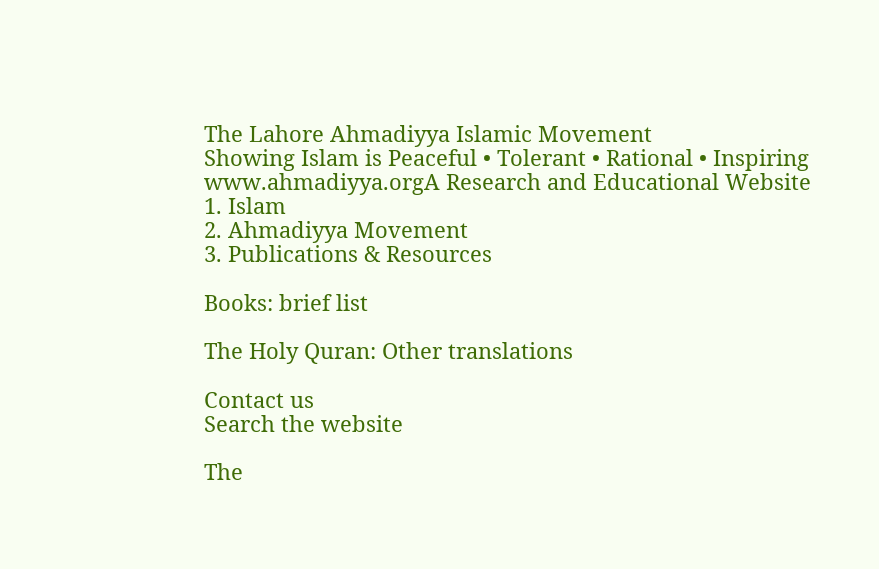The Lahore Ahmadiyya Islamic Movement
Showing Islam is Peaceful • Tolerant • Rational • Inspiring
www.ahmadiyya.orgA Research and Educational Website
1. Islam
2. Ahmadiyya Movement
3. Publications & Resources

Books: brief list

The Holy Quran: Other translations

Contact us
Search the website

The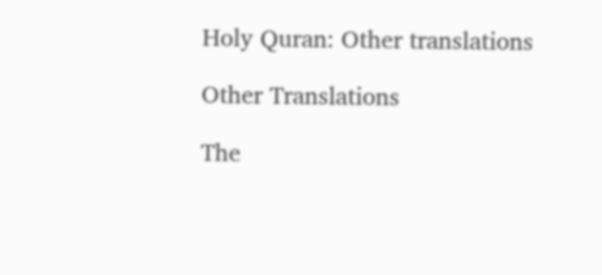Holy Quran: Other translations

Other Translations

The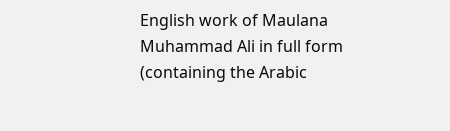English work of Maulana Muhammad Ali in full form (containing the Arabic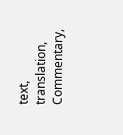text, translation, Commentary,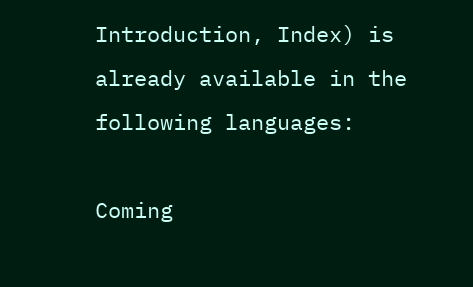Introduction, Index) is already available in the following languages:

Coming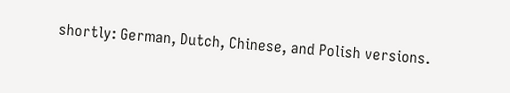shortly: German, Dutch, Chinese, and Polish versions.